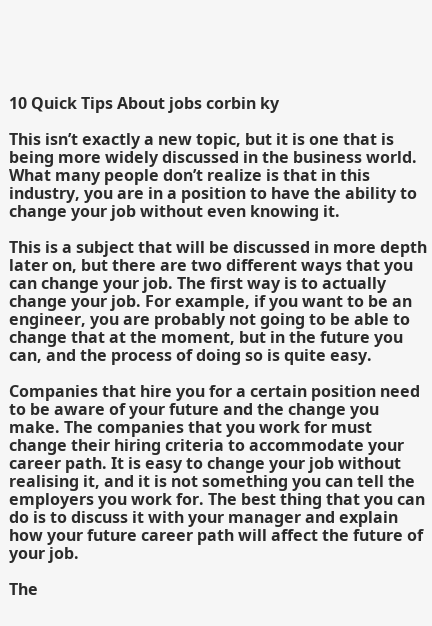10 Quick Tips About jobs corbin ky

This isn’t exactly a new topic, but it is one that is being more widely discussed in the business world. What many people don’t realize is that in this industry, you are in a position to have the ability to change your job without even knowing it.

This is a subject that will be discussed in more depth later on, but there are two different ways that you can change your job. The first way is to actually change your job. For example, if you want to be an engineer, you are probably not going to be able to change that at the moment, but in the future you can, and the process of doing so is quite easy.

Companies that hire you for a certain position need to be aware of your future and the change you make. The companies that you work for must change their hiring criteria to accommodate your career path. It is easy to change your job without realising it, and it is not something you can tell the employers you work for. The best thing that you can do is to discuss it with your manager and explain how your future career path will affect the future of your job.

The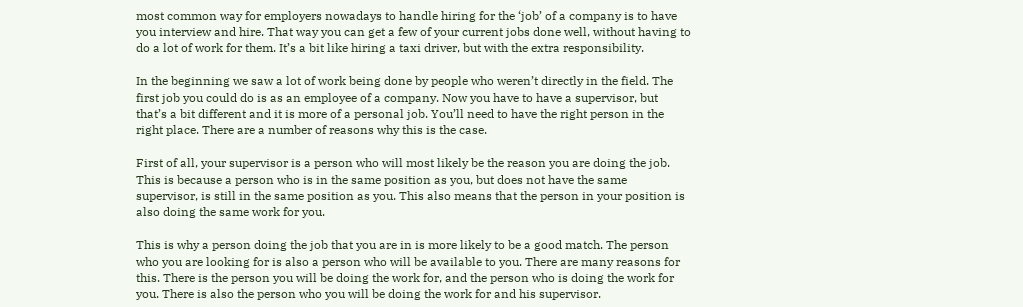most common way for employers nowadays to handle hiring for the ‘job’ of a company is to have you interview and hire. That way you can get a few of your current jobs done well, without having to do a lot of work for them. It’s a bit like hiring a taxi driver, but with the extra responsibility.

In the beginning we saw a lot of work being done by people who weren’t directly in the field. The first job you could do is as an employee of a company. Now you have to have a supervisor, but that’s a bit different and it is more of a personal job. You’ll need to have the right person in the right place. There are a number of reasons why this is the case.

First of all, your supervisor is a person who will most likely be the reason you are doing the job. This is because a person who is in the same position as you, but does not have the same supervisor, is still in the same position as you. This also means that the person in your position is also doing the same work for you.

This is why a person doing the job that you are in is more likely to be a good match. The person who you are looking for is also a person who will be available to you. There are many reasons for this. There is the person you will be doing the work for, and the person who is doing the work for you. There is also the person who you will be doing the work for and his supervisor.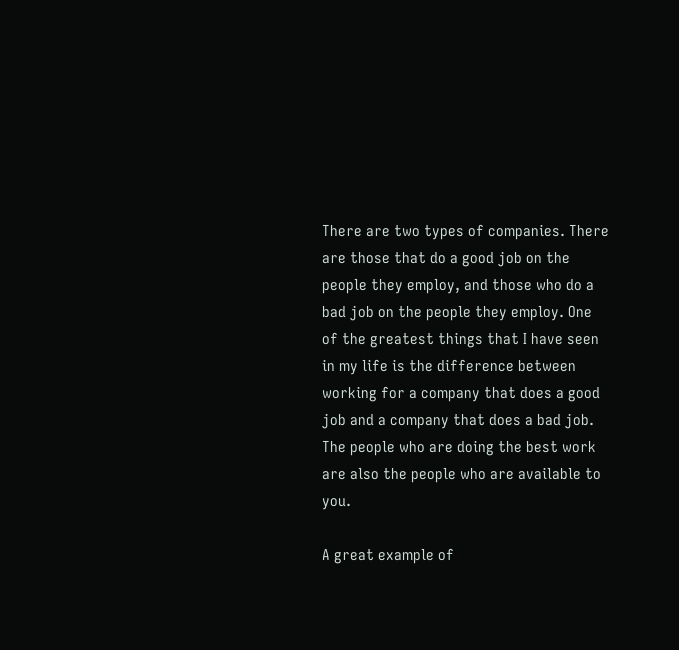There are two types of companies. There are those that do a good job on the people they employ, and those who do a bad job on the people they employ. One of the greatest things that I have seen in my life is the difference between working for a company that does a good job and a company that does a bad job. The people who are doing the best work are also the people who are available to you.

A great example of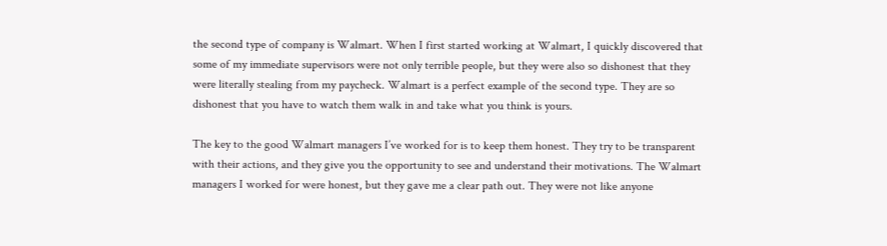the second type of company is Walmart. When I first started working at Walmart, I quickly discovered that some of my immediate supervisors were not only terrible people, but they were also so dishonest that they were literally stealing from my paycheck. Walmart is a perfect example of the second type. They are so dishonest that you have to watch them walk in and take what you think is yours.

The key to the good Walmart managers I’ve worked for is to keep them honest. They try to be transparent with their actions, and they give you the opportunity to see and understand their motivations. The Walmart managers I worked for were honest, but they gave me a clear path out. They were not like anyone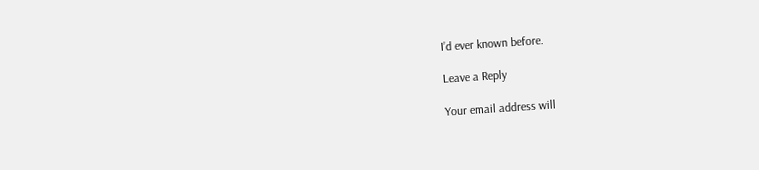I’d ever known before.

Leave a Reply

Your email address will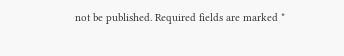not be published. Required fields are marked *